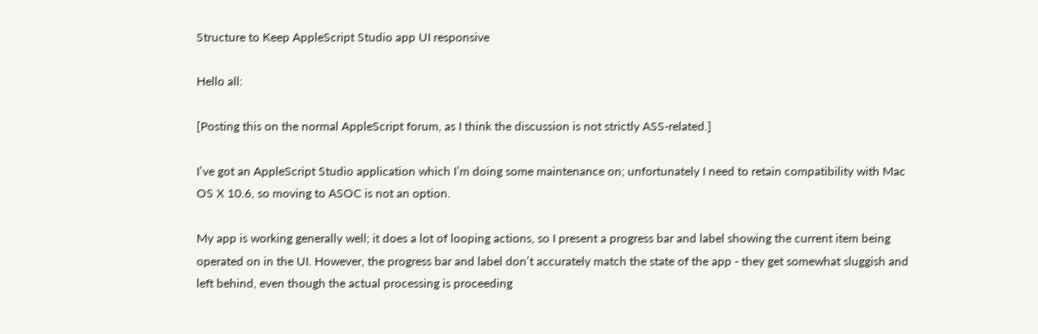Structure to Keep AppleScript Studio app UI responsive

Hello all:

[Posting this on the normal AppleScript forum, as I think the discussion is not strictly ASS-related.]

I’ve got an AppleScript Studio application which I’m doing some maintenance on; unfortunately I need to retain compatibility with Mac OS X 10.6, so moving to ASOC is not an option.

My app is working generally well; it does a lot of looping actions, so I present a progress bar and label showing the current item being operated on in the UI. However, the progress bar and label don’t accurately match the state of the app - they get somewhat sluggish and left behind, even though the actual processing is proceeding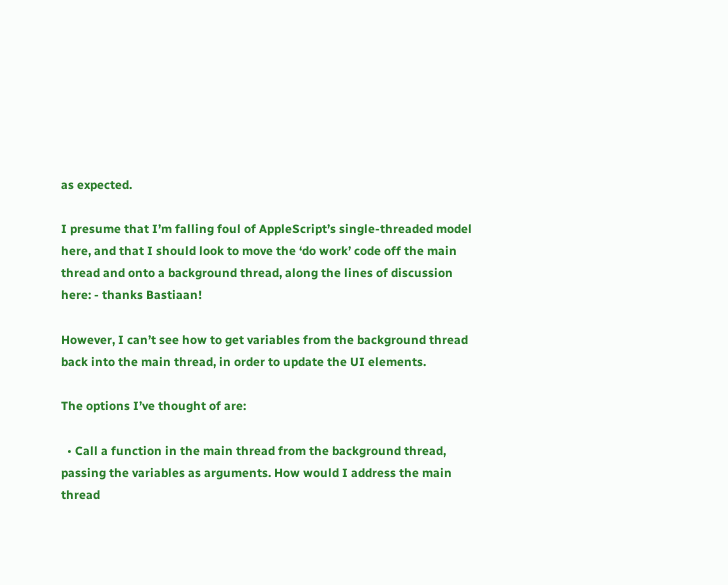as expected.

I presume that I’m falling foul of AppleScript’s single-threaded model here, and that I should look to move the ‘do work’ code off the main thread and onto a background thread, along the lines of discussion here: - thanks Bastiaan!

However, I can’t see how to get variables from the background thread back into the main thread, in order to update the UI elements.

The options I’ve thought of are:

  • Call a function in the main thread from the background thread, passing the variables as arguments. How would I address the main thread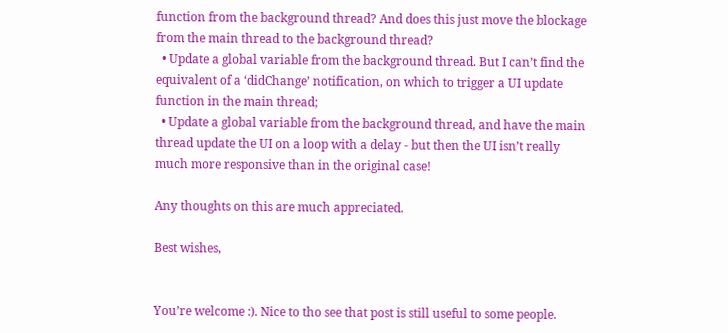function from the background thread? And does this just move the blockage from the main thread to the background thread?
  • Update a global variable from the background thread. But I can’t find the equivalent of a ‘didChange’ notification, on which to trigger a UI update function in the main thread;
  • Update a global variable from the background thread, and have the main thread update the UI on a loop with a delay - but then the UI isn’t really much more responsive than in the original case!

Any thoughts on this are much appreciated.

Best wishes,


You’re welcome :). Nice to tho see that post is still useful to some people.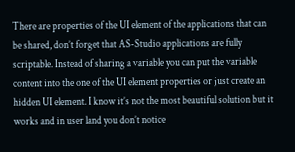There are properties of the UI element of the applications that can be shared, don’t forget that AS-Studio applications are fully scriptable. Instead of sharing a variable you can put the variable content into the one of the UI element properties or just create an hidden UI element. I know it’s not the most beautiful solution but it works and in user land you don’t notice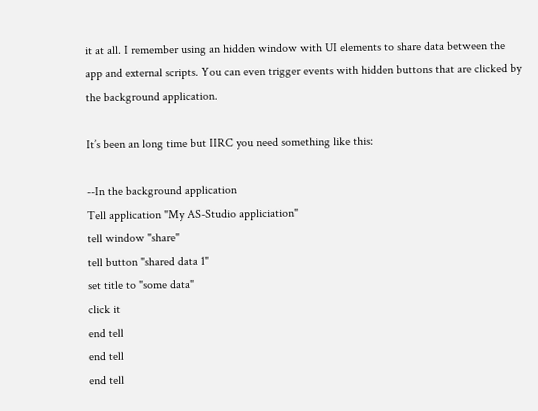it at all. I remember using an hidden window with UI elements to share data between the app and external scripts. You can even trigger events with hidden buttons that are clicked by the background application.

It’s been an long time but IIRC you need something like this:

--In the background application
Tell application "My AS-Studio appliciation"
tell window "share"
tell button "shared data 1"
set title to "some data"
click it
end tell
end tell
end tell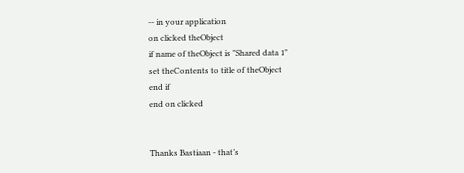-- in your application
on clicked theObject
if name of theObject is "Shared data 1"
set theContents to title of theObject
end if
end on clicked


Thanks Bastiaan - that’s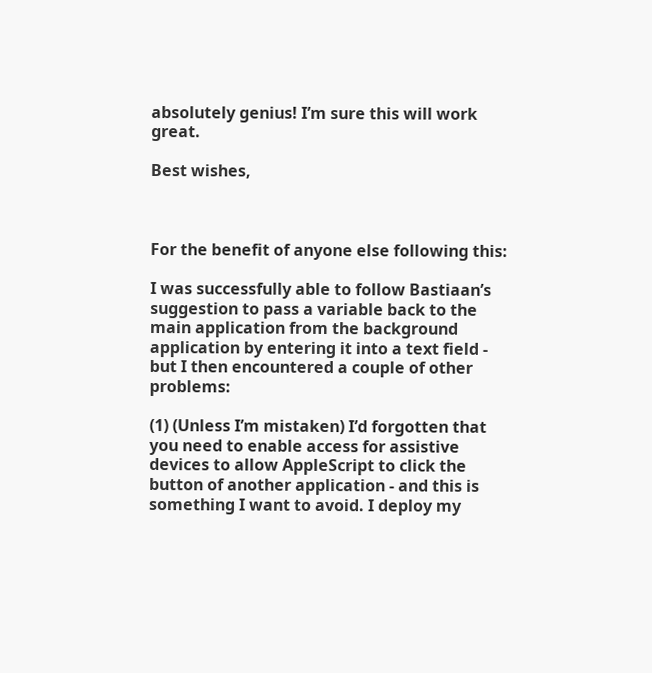absolutely genius! I’m sure this will work great.

Best wishes,



For the benefit of anyone else following this:

I was successfully able to follow Bastiaan’s suggestion to pass a variable back to the main application from the background application by entering it into a text field - but I then encountered a couple of other problems:

(1) (Unless I’m mistaken) I’d forgotten that you need to enable access for assistive devices to allow AppleScript to click the button of another application - and this is something I want to avoid. I deploy my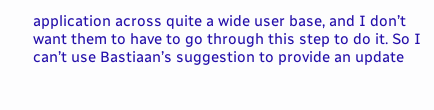application across quite a wide user base, and I don’t want them to have to go through this step to do it. So I can’t use Bastiaan’s suggestion to provide an update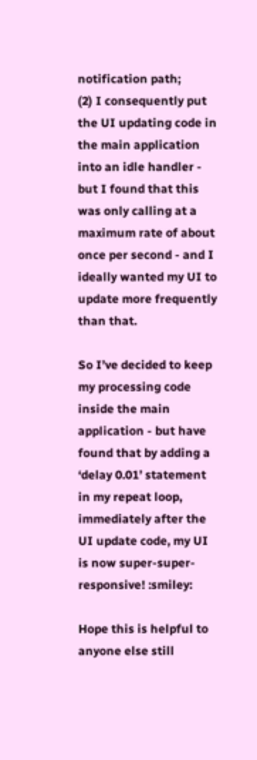notification path;
(2) I consequently put the UI updating code in the main application into an idle handler - but I found that this was only calling at a maximum rate of about once per second - and I ideally wanted my UI to update more frequently than that.

So I’ve decided to keep my processing code inside the main application - but have found that by adding a ‘delay 0.01’ statement in my repeat loop, immediately after the UI update code, my UI is now super-super-responsive! :smiley:

Hope this is helpful to anyone else still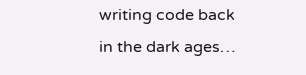writing code back in the dark ages…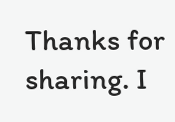Thanks for sharing. I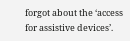forgot about the ‘access for assistive devices’.